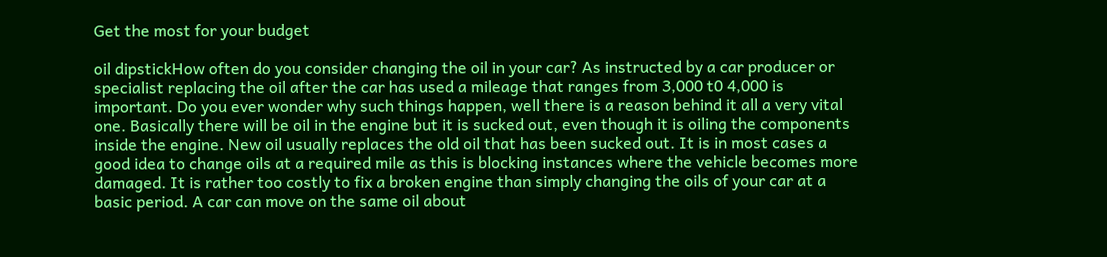Get the most for your budget

oil dipstickHow often do you consider changing the oil in your car? As instructed by a car producer or specialist replacing the oil after the car has used a mileage that ranges from 3,000 t0 4,000 is important. Do you ever wonder why such things happen, well there is a reason behind it all a very vital one. Basically there will be oil in the engine but it is sucked out, even though it is oiling the components inside the engine. New oil usually replaces the old oil that has been sucked out. It is in most cases a good idea to change oils at a required mile as this is blocking instances where the vehicle becomes more damaged. It is rather too costly to fix a broken engine than simply changing the oils of your car at a basic period. A car can move on the same oil about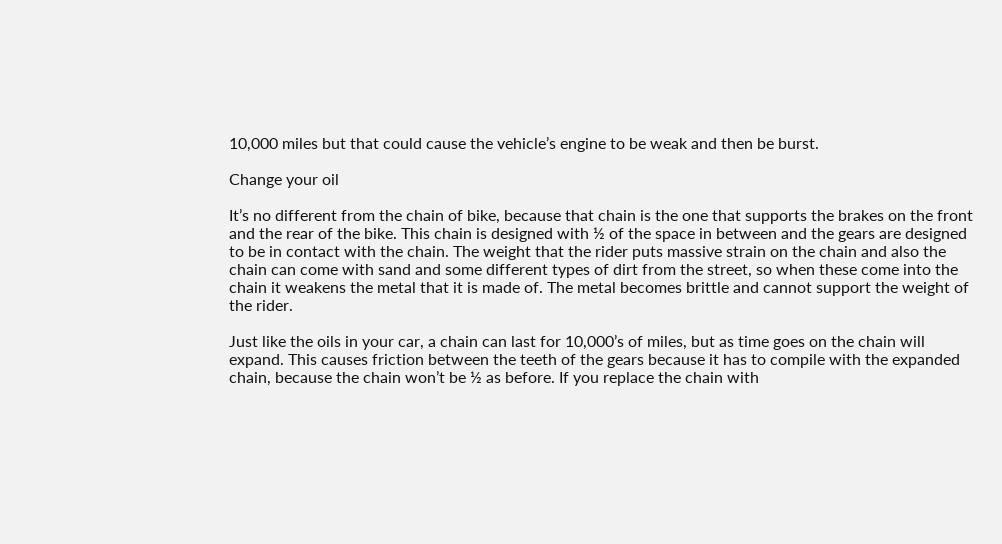10,000 miles but that could cause the vehicle’s engine to be weak and then be burst.

Change your oil

It’s no different from the chain of bike, because that chain is the one that supports the brakes on the front and the rear of the bike. This chain is designed with ½ of the space in between and the gears are designed to be in contact with the chain. The weight that the rider puts massive strain on the chain and also the chain can come with sand and some different types of dirt from the street, so when these come into the chain it weakens the metal that it is made of. The metal becomes brittle and cannot support the weight of the rider.

Just like the oils in your car, a chain can last for 10,000’s of miles, but as time goes on the chain will expand. This causes friction between the teeth of the gears because it has to compile with the expanded chain, because the chain won’t be ½ as before. If you replace the chain with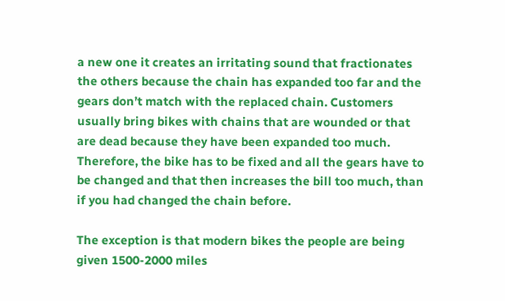a new one it creates an irritating sound that fractionates the others because the chain has expanded too far and the gears don’t match with the replaced chain. Customers usually bring bikes with chains that are wounded or that are dead because they have been expanded too much. Therefore, the bike has to be fixed and all the gears have to be changed and that then increases the bill too much, than if you had changed the chain before.

The exception is that modern bikes the people are being given 1500-2000 miles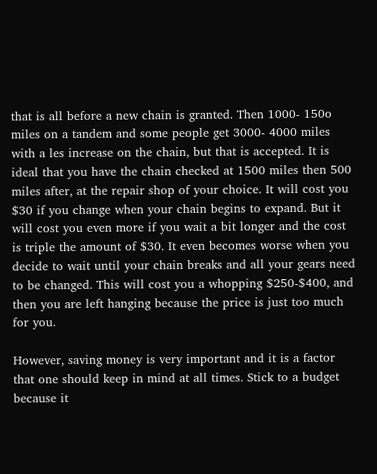that is all before a new chain is granted. Then 1000- 150o miles on a tandem and some people get 3000- 4000 miles with a les increase on the chain, but that is accepted. It is ideal that you have the chain checked at 1500 miles then 500 miles after, at the repair shop of your choice. It will cost you $30 if you change when your chain begins to expand. But it will cost you even more if you wait a bit longer and the cost is triple the amount of $30. It even becomes worse when you decide to wait until your chain breaks and all your gears need to be changed. This will cost you a whopping $250-$400, and then you are left hanging because the price is just too much for you.

However, saving money is very important and it is a factor that one should keep in mind at all times. Stick to a budget because it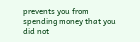prevents you from spending money that you did not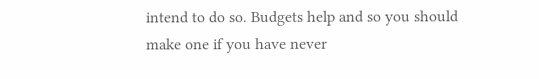intend to do so. Budgets help and so you should make one if you have never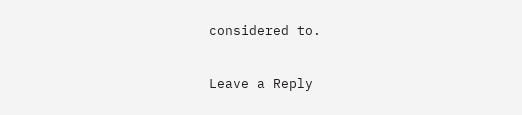considered to.

Leave a Reply